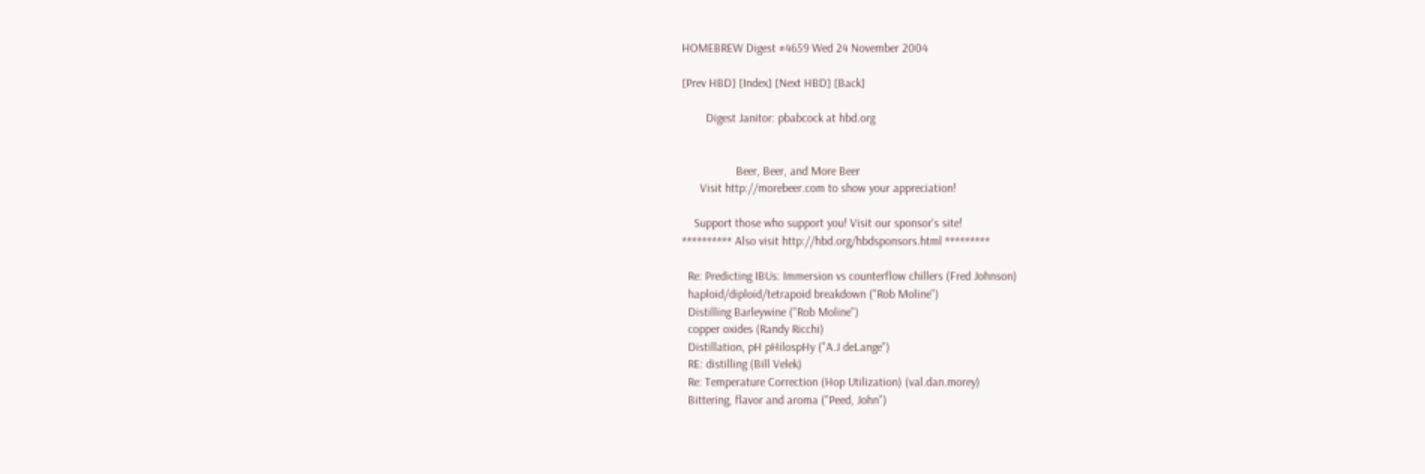HOMEBREW Digest #4659 Wed 24 November 2004

[Prev HBD] [Index] [Next HBD] [Back]

        Digest Janitor: pbabcock at hbd.org


                  Beer, Beer, and More Beer
      Visit http://morebeer.com to show your appreciation!

    Support those who support you! Visit our sponsor's site!
********** Also visit http://hbd.org/hbdsponsors.html *********

  Re: Predicting IBUs: Immersion vs counterflow chillers (Fred Johnson)
  haploid/diploid/tetrapoid breakdown ("Rob Moline")
  Distilling Barleywine ("Rob Moline")
  copper oxides (Randy Ricchi)
  Distillation, pH pHilospHy ("A.J deLange")
  RE: distilling (Bill Velek)
  Re: Temperature Correction (Hop Utilization) (val.dan.morey)
  Bittering, flavor and aroma ("Peed, John")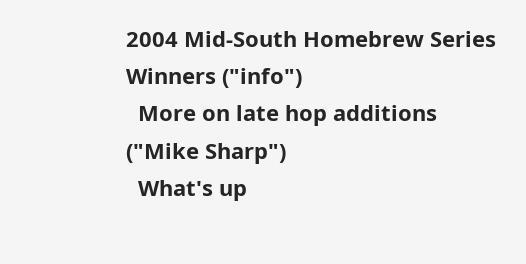2004 Mid-South Homebrew Series Winners ("info")
  More on late hop additions ("Mike Sharp")
  What's up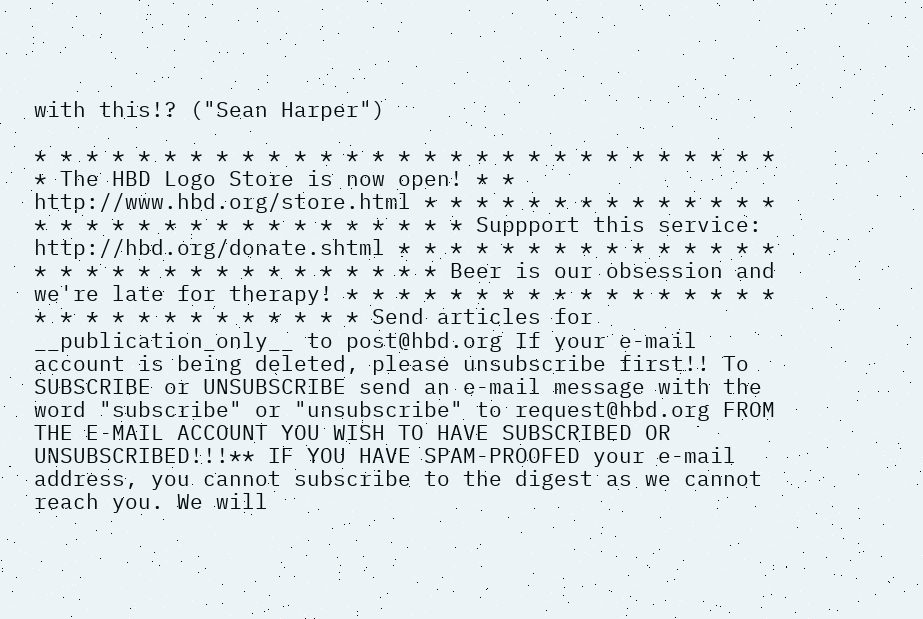with this!? ("Sean Harper")

* * * * * * * * * * * * * * * * * * * * * * * * * * * * * * The HBD Logo Store is now open! * * http://www.hbd.org/store.html * * * * * * * * * * * * * * * * * * * * * * * * * * * * * * * Suppport this service: http://hbd.org/donate.shtml * * * * * * * * * * * * * * * * * * * * * * * * * * * * * * * Beer is our obsession and we're late for therapy! * * * * * * * * * * * * * * * * * * * * * * * * * * * * * * Send articles for __publication_only__ to post@hbd.org If your e-mail account is being deleted, please unsubscribe first!! To SUBSCRIBE or UNSUBSCRIBE send an e-mail message with the word "subscribe" or "unsubscribe" to request@hbd.org FROM THE E-MAIL ACCOUNT YOU WISH TO HAVE SUBSCRIBED OR UNSUBSCRIBED!!!** IF YOU HAVE SPAM-PROOFED your e-mail address, you cannot subscribe to the digest as we cannot reach you. We will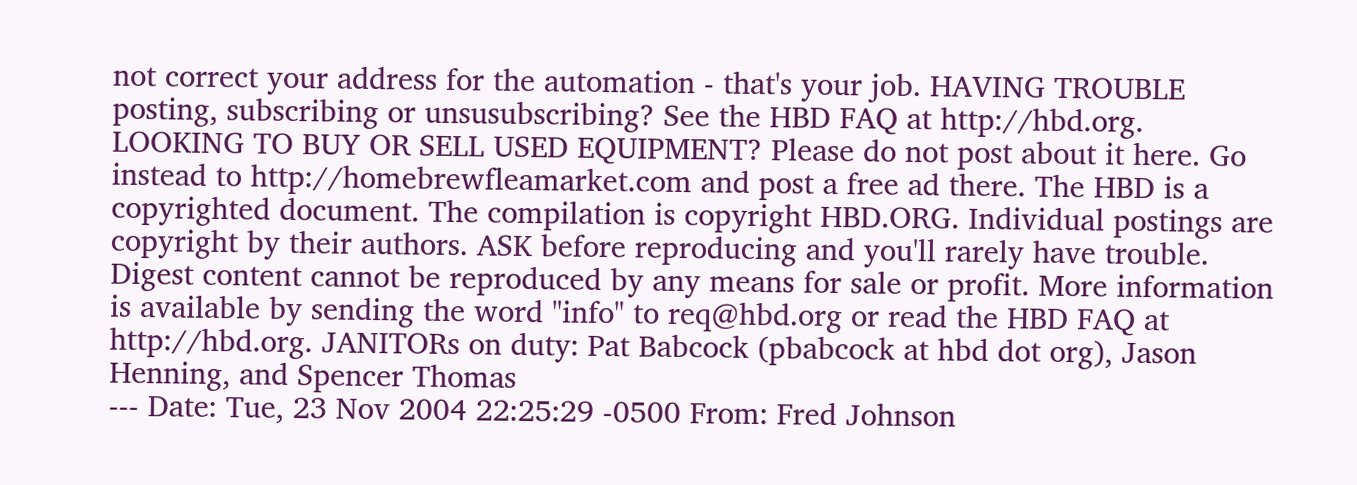not correct your address for the automation - that's your job. HAVING TROUBLE posting, subscribing or unsusubscribing? See the HBD FAQ at http://hbd.org. LOOKING TO BUY OR SELL USED EQUIPMENT? Please do not post about it here. Go instead to http://homebrewfleamarket.com and post a free ad there. The HBD is a copyrighted document. The compilation is copyright HBD.ORG. Individual postings are copyright by their authors. ASK before reproducing and you'll rarely have trouble. Digest content cannot be reproduced by any means for sale or profit. More information is available by sending the word "info" to req@hbd.org or read the HBD FAQ at http://hbd.org. JANITORs on duty: Pat Babcock (pbabcock at hbd dot org), Jason Henning, and Spencer Thomas
--- Date: Tue, 23 Nov 2004 22:25:29 -0500 From: Fred Johnson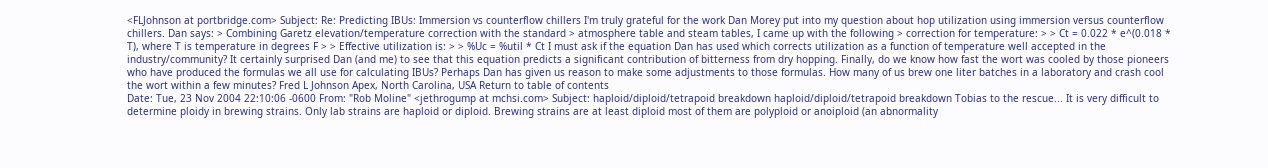<FLJohnson at portbridge.com> Subject: Re: Predicting IBUs: Immersion vs counterflow chillers I'm truly grateful for the work Dan Morey put into my question about hop utilization using immersion versus counterflow chillers. Dan says: > Combining Garetz elevation/temperature correction with the standard > atmosphere table and steam tables, I came up with the following > correction for temperature: > > Ct = 0.022 * e^(0.018 * T), where T is temperature in degrees F > > Effective utilization is: > > %Uc = %util * Ct I must ask if the equation Dan has used which corrects utilization as a function of temperature well accepted in the industry/community? It certainly surprised Dan (and me) to see that this equation predicts a significant contribution of bitterness from dry hopping. Finally, do we know how fast the wort was cooled by those pioneers who have produced the formulas we all use for calculating IBUs? Perhaps Dan has given us reason to make some adjustments to those formulas. How many of us brew one liter batches in a laboratory and crash cool the wort within a few minutes? Fred L Johnson Apex, North Carolina, USA Return to table of contents
Date: Tue, 23 Nov 2004 22:10:06 -0600 From: "Rob Moline" <jethrogump at mchsi.com> Subject: haploid/diploid/tetrapoid breakdown haploid/diploid/tetrapoid breakdown Tobias to the rescue... It is very difficult to determine ploidy in brewing strains. Only lab strains are haploid or diploid. Brewing strains are at least diploid most of them are polyploid or anoiploid (an abnormality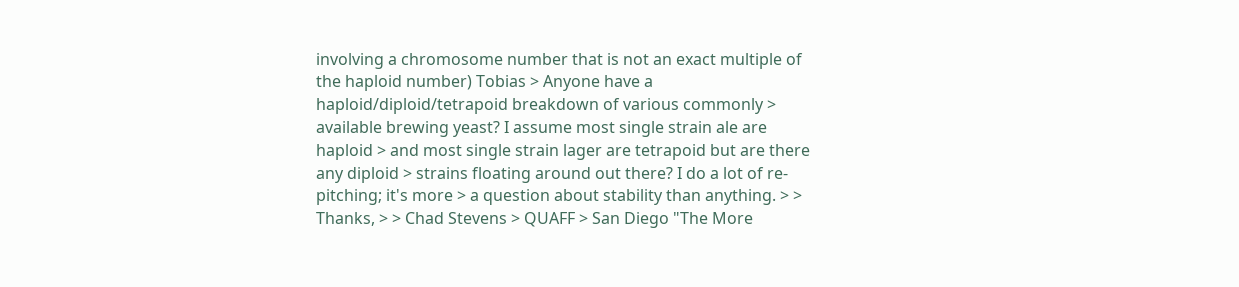involving a chromosome number that is not an exact multiple of the haploid number) Tobias > Anyone have a haploid/diploid/tetrapoid breakdown of various commonly > available brewing yeast? I assume most single strain ale are haploid > and most single strain lager are tetrapoid but are there any diploid > strains floating around out there? I do a lot of re-pitching; it's more > a question about stability than anything. > > Thanks, > > Chad Stevens > QUAFF > San Diego "The More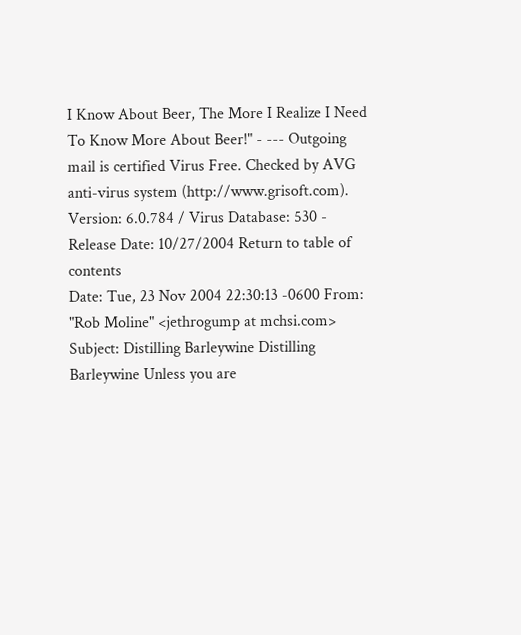I Know About Beer, The More I Realize I Need To Know More About Beer!" - --- Outgoing mail is certified Virus Free. Checked by AVG anti-virus system (http://www.grisoft.com). Version: 6.0.784 / Virus Database: 530 - Release Date: 10/27/2004 Return to table of contents
Date: Tue, 23 Nov 2004 22:30:13 -0600 From: "Rob Moline" <jethrogump at mchsi.com> Subject: Distilling Barleywine Distilling Barleywine Unless you are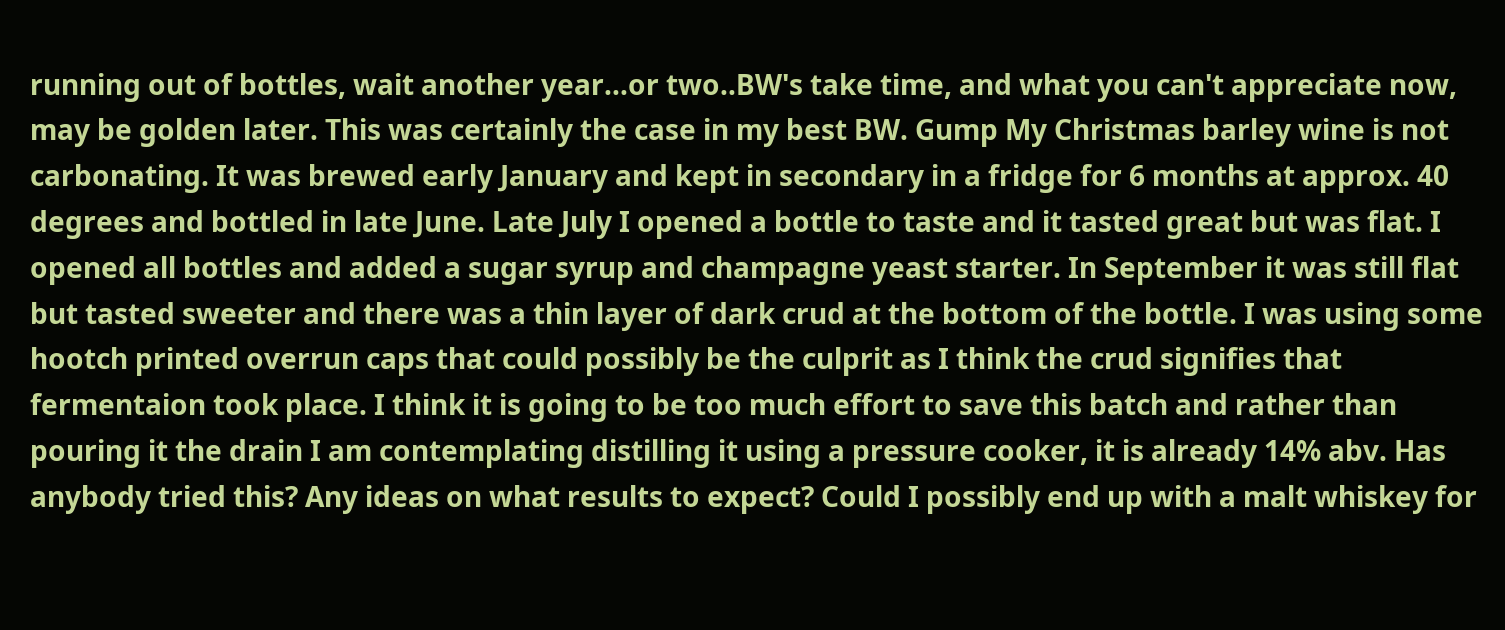running out of bottles, wait another year...or two..BW's take time, and what you can't appreciate now, may be golden later. This was certainly the case in my best BW. Gump My Christmas barley wine is not carbonating. It was brewed early January and kept in secondary in a fridge for 6 months at approx. 40 degrees and bottled in late June. Late July I opened a bottle to taste and it tasted great but was flat. I opened all bottles and added a sugar syrup and champagne yeast starter. In September it was still flat but tasted sweeter and there was a thin layer of dark crud at the bottom of the bottle. I was using some hootch printed overrun caps that could possibly be the culprit as I think the crud signifies that fermentaion took place. I think it is going to be too much effort to save this batch and rather than pouring it the drain I am contemplating distilling it using a pressure cooker, it is already 14% abv. Has anybody tried this? Any ideas on what results to expect? Could I possibly end up with a malt whiskey for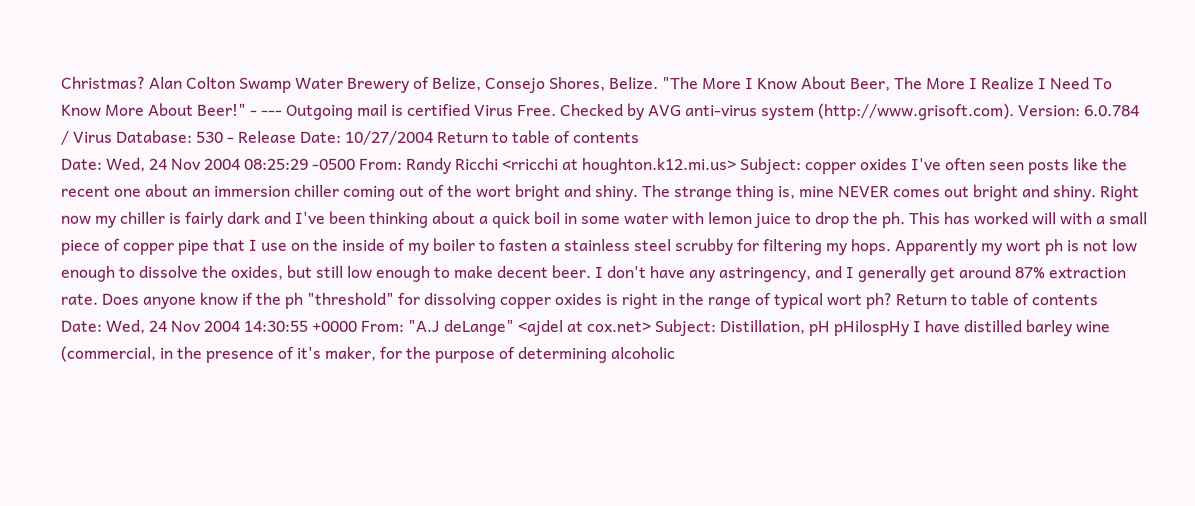Christmas? Alan Colton Swamp Water Brewery of Belize, Consejo Shores, Belize. "The More I Know About Beer, The More I Realize I Need To Know More About Beer!" - --- Outgoing mail is certified Virus Free. Checked by AVG anti-virus system (http://www.grisoft.com). Version: 6.0.784 / Virus Database: 530 - Release Date: 10/27/2004 Return to table of contents
Date: Wed, 24 Nov 2004 08:25:29 -0500 From: Randy Ricchi <rricchi at houghton.k12.mi.us> Subject: copper oxides I've often seen posts like the recent one about an immersion chiller coming out of the wort bright and shiny. The strange thing is, mine NEVER comes out bright and shiny. Right now my chiller is fairly dark and I've been thinking about a quick boil in some water with lemon juice to drop the ph. This has worked will with a small piece of copper pipe that I use on the inside of my boiler to fasten a stainless steel scrubby for filtering my hops. Apparently my wort ph is not low enough to dissolve the oxides, but still low enough to make decent beer. I don't have any astringency, and I generally get around 87% extraction rate. Does anyone know if the ph "threshold" for dissolving copper oxides is right in the range of typical wort ph? Return to table of contents
Date: Wed, 24 Nov 2004 14:30:55 +0000 From: "A.J deLange" <ajdel at cox.net> Subject: Distillation, pH pHilospHy I have distilled barley wine (commercial, in the presence of it's maker, for the purpose of determining alcoholic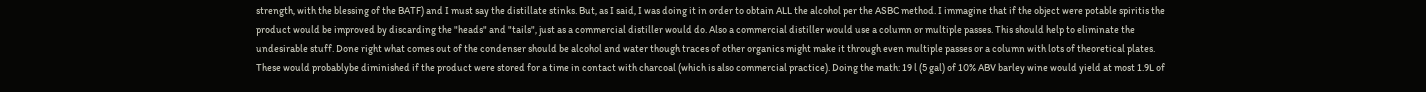strength, with the blessing of the BATF) and I must say the distillate stinks. But, as I said, I was doing it in order to obtain ALL the alcohol per the ASBC method. I immagine that if the object were potable spiritis the product would be improved by discarding the "heads" and "tails", just as a commercial distiller would do. Also a commercial distiller would use a column or multiple passes. This should help to eliminate the undesirable stuff. Done right what comes out of the condenser should be alcohol and water though traces of other organics might make it through even multiple passes or a column with lots of theoretical plates. These would probablybe diminished if the product were stored for a time in contact with charcoal (which is also commercial practice). Doing the math: 19 l (5 gal) of 10% ABV barley wine would yield at most 1.9L of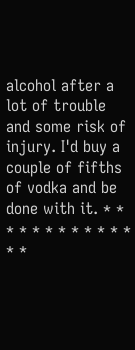alcohol after a lot of trouble and some risk of injury. I'd buy a couple of fifths of vodka and be done with it. * * * * * * * * * * * * * *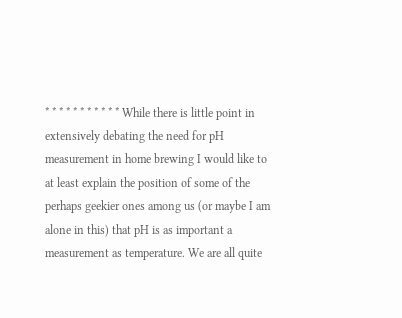* * * * * * * * * * * While there is little point in extensively debating the need for pH measurement in home brewing I would like to at least explain the position of some of the perhaps geekier ones among us (or maybe I am alone in this) that pH is as important a measurement as temperature. We are all quite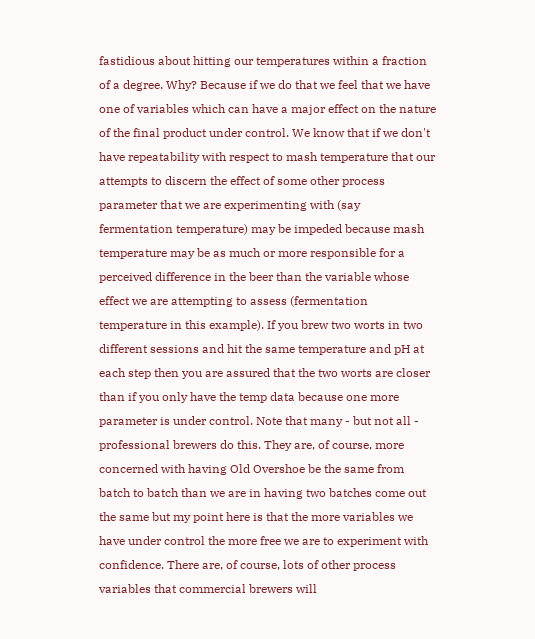fastidious about hitting our temperatures within a fraction of a degree. Why? Because if we do that we feel that we have one of variables which can have a major effect on the nature of the final product under control. We know that if we don't have repeatability with respect to mash temperature that our attempts to discern the effect of some other process parameter that we are experimenting with (say fermentation temperature) may be impeded because mash temperature may be as much or more responsible for a perceived difference in the beer than the variable whose effect we are attempting to assess (fermentation temperature in this example). If you brew two worts in two different sessions and hit the same temperature and pH at each step then you are assured that the two worts are closer than if you only have the temp data because one more parameter is under control. Note that many - but not all - professional brewers do this. They are, of course, more concerned with having Old Overshoe be the same from batch to batch than we are in having two batches come out the same but my point here is that the more variables we have under control the more free we are to experiment with confidence. There are, of course, lots of other process variables that commercial brewers will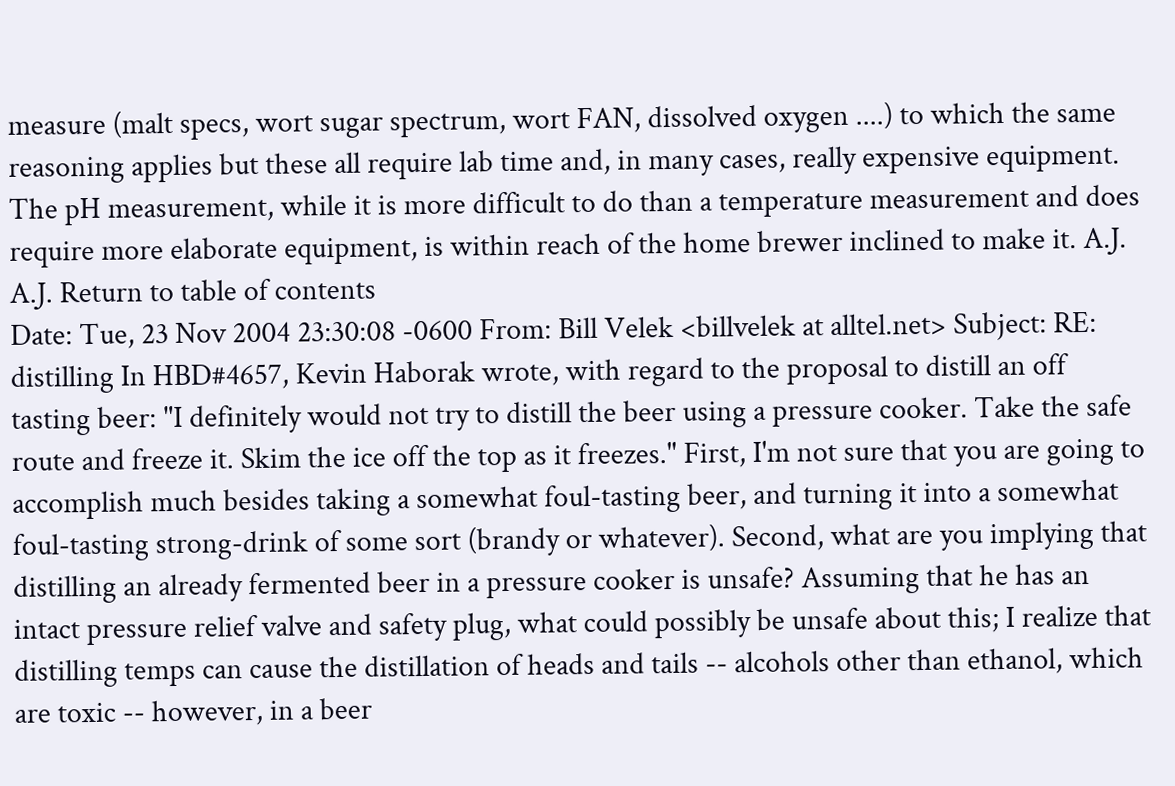measure (malt specs, wort sugar spectrum, wort FAN, dissolved oxygen ....) to which the same reasoning applies but these all require lab time and, in many cases, really expensive equipment. The pH measurement, while it is more difficult to do than a temperature measurement and does require more elaborate equipment, is within reach of the home brewer inclined to make it. A.J. A.J. Return to table of contents
Date: Tue, 23 Nov 2004 23:30:08 -0600 From: Bill Velek <billvelek at alltel.net> Subject: RE: distilling In HBD#4657, Kevin Haborak wrote, with regard to the proposal to distill an off tasting beer: "I definitely would not try to distill the beer using a pressure cooker. Take the safe route and freeze it. Skim the ice off the top as it freezes." First, I'm not sure that you are going to accomplish much besides taking a somewhat foul-tasting beer, and turning it into a somewhat foul-tasting strong-drink of some sort (brandy or whatever). Second, what are you implying that distilling an already fermented beer in a pressure cooker is unsafe? Assuming that he has an intact pressure relief valve and safety plug, what could possibly be unsafe about this; I realize that distilling temps can cause the distillation of heads and tails -- alcohols other than ethanol, which are toxic -- however, in a beer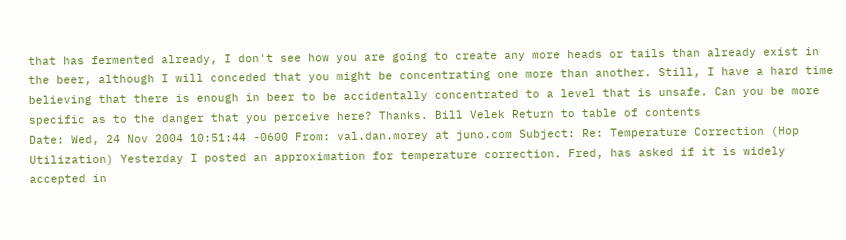that has fermented already, I don't see how you are going to create any more heads or tails than already exist in the beer, although I will conceded that you might be concentrating one more than another. Still, I have a hard time believing that there is enough in beer to be accidentally concentrated to a level that is unsafe. Can you be more specific as to the danger that you perceive here? Thanks. Bill Velek Return to table of contents
Date: Wed, 24 Nov 2004 10:51:44 -0600 From: val.dan.morey at juno.com Subject: Re: Temperature Correction (Hop Utilization) Yesterday I posted an approximation for temperature correction. Fred, has asked if it is widely accepted in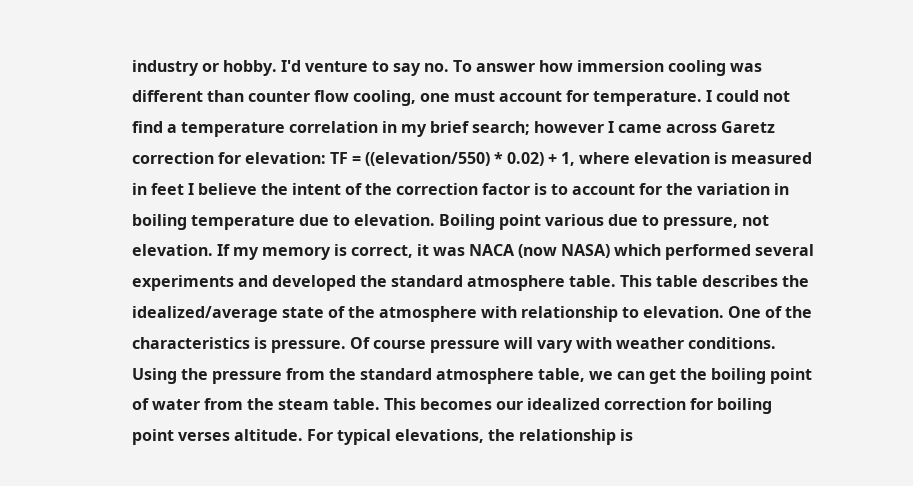industry or hobby. I'd venture to say no. To answer how immersion cooling was different than counter flow cooling, one must account for temperature. I could not find a temperature correlation in my brief search; however I came across Garetz correction for elevation: TF = ((elevation/550) * 0.02) + 1, where elevation is measured in feet I believe the intent of the correction factor is to account for the variation in boiling temperature due to elevation. Boiling point various due to pressure, not elevation. If my memory is correct, it was NACA (now NASA) which performed several experiments and developed the standard atmosphere table. This table describes the idealized/average state of the atmosphere with relationship to elevation. One of the characteristics is pressure. Of course pressure will vary with weather conditions. Using the pressure from the standard atmosphere table, we can get the boiling point of water from the steam table. This becomes our idealized correction for boiling point verses altitude. For typical elevations, the relationship is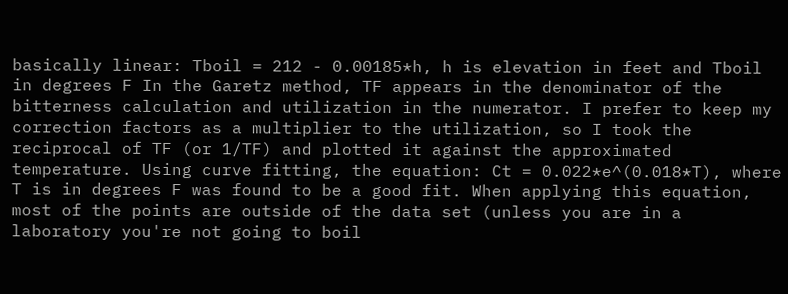basically linear: Tboil = 212 - 0.00185*h, h is elevation in feet and Tboil in degrees F In the Garetz method, TF appears in the denominator of the bitterness calculation and utilization in the numerator. I prefer to keep my correction factors as a multiplier to the utilization, so I took the reciprocal of TF (or 1/TF) and plotted it against the approximated temperature. Using curve fitting, the equation: Ct = 0.022*e^(0.018*T), where T is in degrees F was found to be a good fit. When applying this equation, most of the points are outside of the data set (unless you are in a laboratory you're not going to boil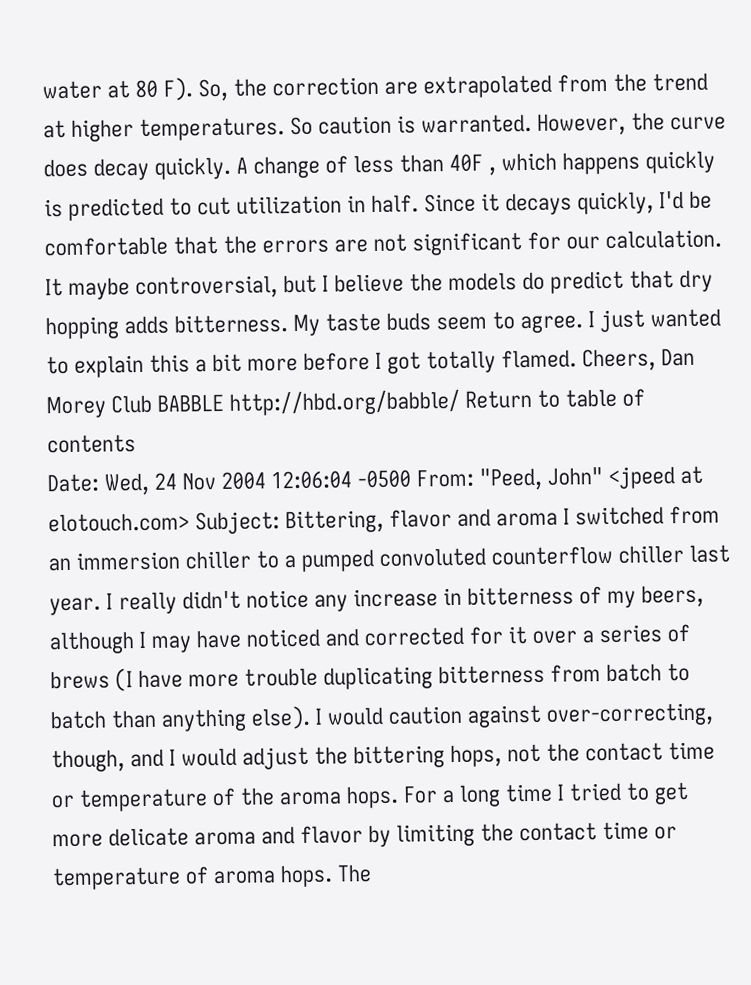water at 80 F). So, the correction are extrapolated from the trend at higher temperatures. So caution is warranted. However, the curve does decay quickly. A change of less than 40F , which happens quickly is predicted to cut utilization in half. Since it decays quickly, I'd be comfortable that the errors are not significant for our calculation. It maybe controversial, but I believe the models do predict that dry hopping adds bitterness. My taste buds seem to agree. I just wanted to explain this a bit more before I got totally flamed. Cheers, Dan Morey Club BABBLE http://hbd.org/babble/ Return to table of contents
Date: Wed, 24 Nov 2004 12:06:04 -0500 From: "Peed, John" <jpeed at elotouch.com> Subject: Bittering, flavor and aroma I switched from an immersion chiller to a pumped convoluted counterflow chiller last year. I really didn't notice any increase in bitterness of my beers, although I may have noticed and corrected for it over a series of brews (I have more trouble duplicating bitterness from batch to batch than anything else). I would caution against over-correcting, though, and I would adjust the bittering hops, not the contact time or temperature of the aroma hops. For a long time I tried to get more delicate aroma and flavor by limiting the contact time or temperature of aroma hops. The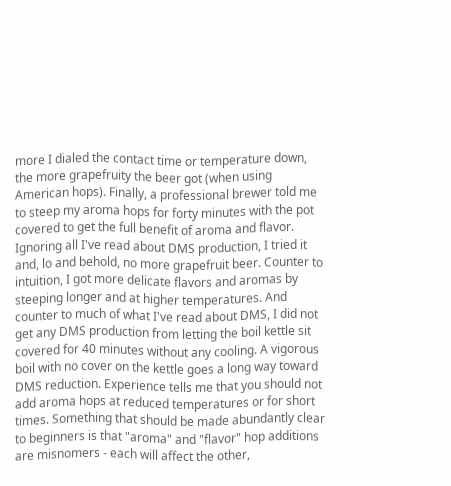more I dialed the contact time or temperature down, the more grapefruity the beer got (when using American hops). Finally, a professional brewer told me to steep my aroma hops for forty minutes with the pot covered to get the full benefit of aroma and flavor. Ignoring all I've read about DMS production, I tried it and, lo and behold, no more grapefruit beer. Counter to intuition, I got more delicate flavors and aromas by steeping longer and at higher temperatures. And counter to much of what I've read about DMS, I did not get any DMS production from letting the boil kettle sit covered for 40 minutes without any cooling. A vigorous boil with no cover on the kettle goes a long way toward DMS reduction. Experience tells me that you should not add aroma hops at reduced temperatures or for short times. Something that should be made abundantly clear to beginners is that "aroma" and "flavor" hop additions are misnomers - each will affect the other,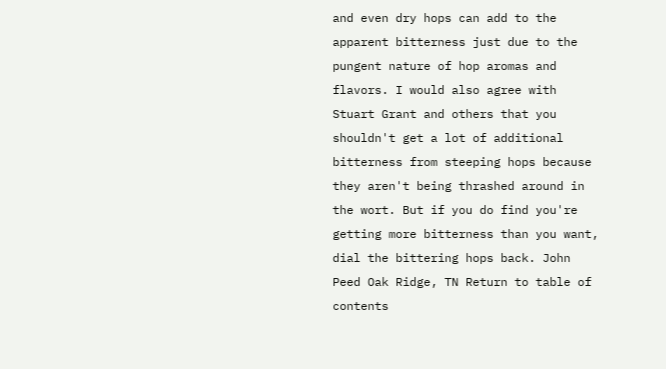and even dry hops can add to the apparent bitterness just due to the pungent nature of hop aromas and flavors. I would also agree with Stuart Grant and others that you shouldn't get a lot of additional bitterness from steeping hops because they aren't being thrashed around in the wort. But if you do find you're getting more bitterness than you want, dial the bittering hops back. John Peed Oak Ridge, TN Return to table of contents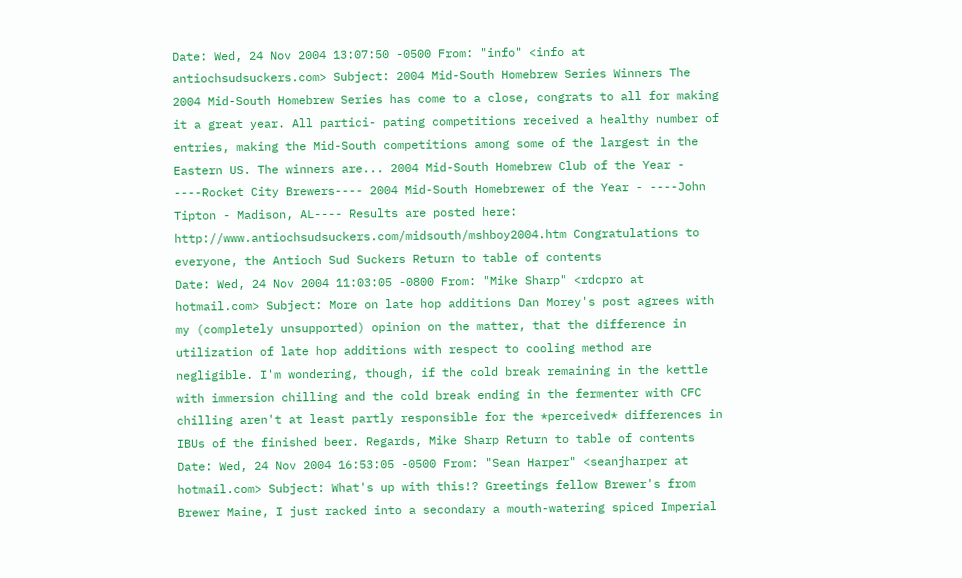Date: Wed, 24 Nov 2004 13:07:50 -0500 From: "info" <info at antiochsudsuckers.com> Subject: 2004 Mid-South Homebrew Series Winners The 2004 Mid-South Homebrew Series has come to a close, congrats to all for making it a great year. All partici- pating competitions received a healthy number of entries, making the Mid-South competitions among some of the largest in the Eastern US. The winners are... 2004 Mid-South Homebrew Club of the Year - ----Rocket City Brewers---- 2004 Mid-South Homebrewer of the Year - ----John Tipton - Madison, AL---- Results are posted here: http://www.antiochsudsuckers.com/midsouth/mshboy2004.htm Congratulations to everyone, the Antioch Sud Suckers Return to table of contents
Date: Wed, 24 Nov 2004 11:03:05 -0800 From: "Mike Sharp" <rdcpro at hotmail.com> Subject: More on late hop additions Dan Morey's post agrees with my (completely unsupported) opinion on the matter, that the difference in utilization of late hop additions with respect to cooling method are negligible. I'm wondering, though, if the cold break remaining in the kettle with immersion chilling and the cold break ending in the fermenter with CFC chilling aren't at least partly responsible for the *perceived* differences in IBUs of the finished beer. Regards, Mike Sharp Return to table of contents
Date: Wed, 24 Nov 2004 16:53:05 -0500 From: "Sean Harper" <seanjharper at hotmail.com> Subject: What's up with this!? Greetings fellow Brewer's from Brewer Maine, I just racked into a secondary a mouth-watering spiced Imperial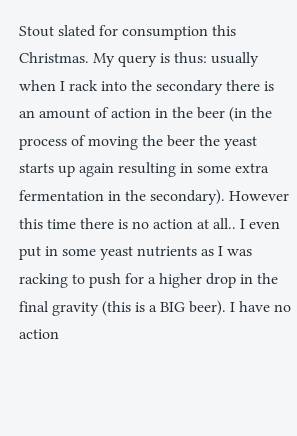Stout slated for consumption this Christmas. My query is thus: usually when I rack into the secondary there is an amount of action in the beer (in the process of moving the beer the yeast starts up again resulting in some extra fermentation in the secondary). However this time there is no action at all.. I even put in some yeast nutrients as I was racking to push for a higher drop in the final gravity (this is a BIG beer). I have no action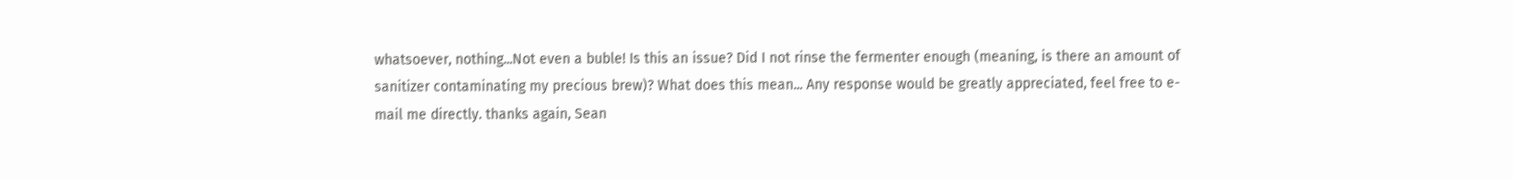whatsoever, nothing...Not even a buble! Is this an issue? Did I not rinse the fermenter enough (meaning, is there an amount of sanitizer contaminating my precious brew)? What does this mean... Any response would be greatly appreciated, feel free to e-mail me directly. thanks again, Sean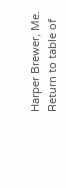Harper Brewer, Me. Return to table of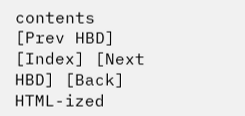contents
[Prev HBD] [Index] [Next HBD] [Back]
HTML-ized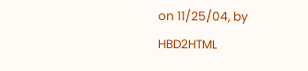on 11/25/04, by HBD2HTML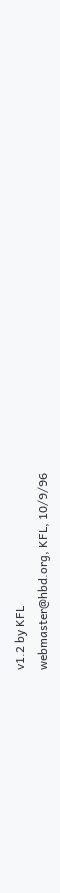v1.2 by KFL
webmaster@hbd.org, KFL, 10/9/96